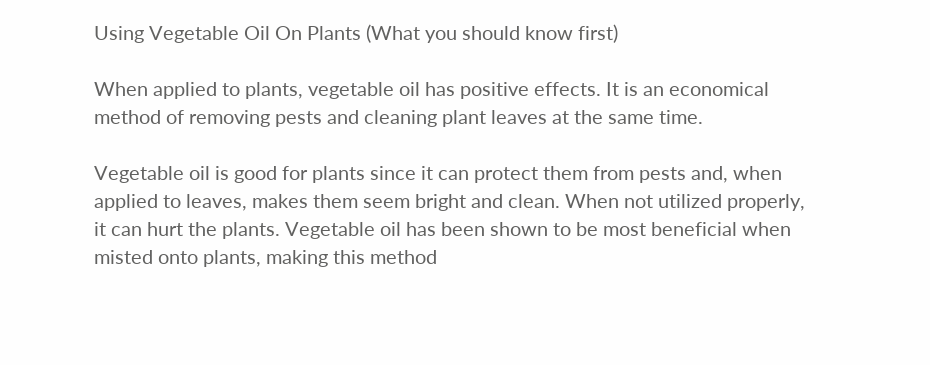Using Vegetable Oil On Plants (What you should know first)

When applied to plants, vegetable oil has positive effects. It is an economical method of removing pests and cleaning plant leaves at the same time.

Vegetable oil is good for plants since it can protect them from pests and, when applied to leaves, makes them seem bright and clean. When not utilized properly, it can hurt the plants. Vegetable oil has been shown to be most beneficial when misted onto plants, making this method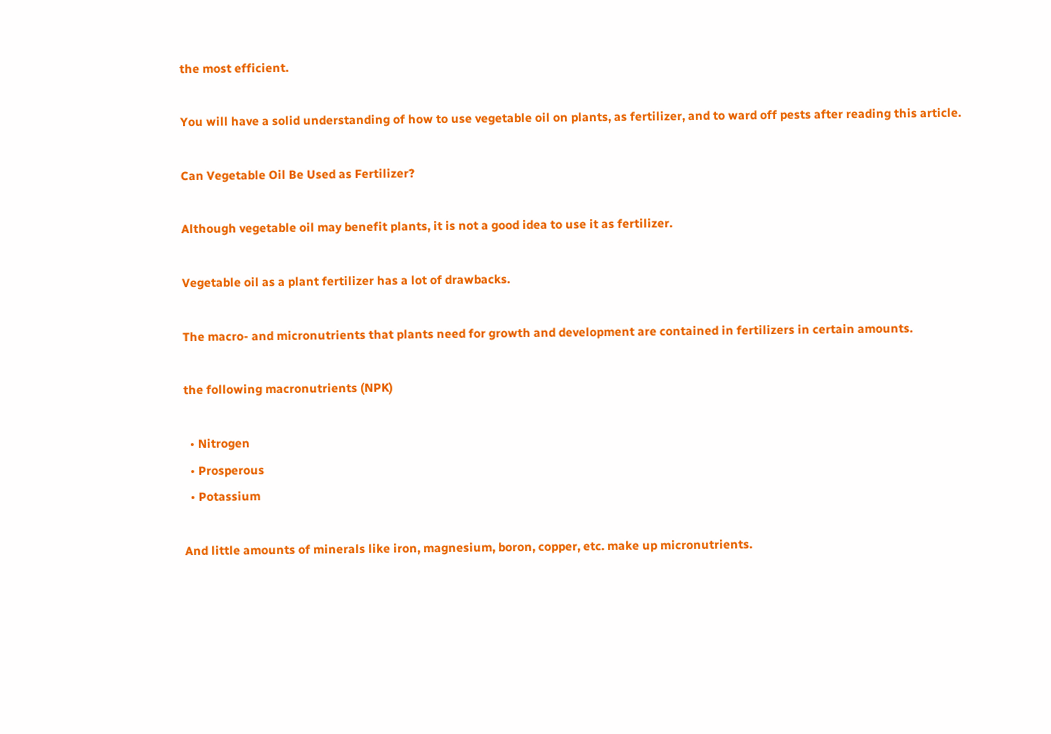the most efficient.

You will have a solid understanding of how to use vegetable oil on plants, as fertilizer, and to ward off pests after reading this article.

Can Vegetable Oil Be Used as Fertilizer?

Although vegetable oil may benefit plants, it is not a good idea to use it as fertilizer.

Vegetable oil as a plant fertilizer has a lot of drawbacks.

The macro- and micronutrients that plants need for growth and development are contained in fertilizers in certain amounts.

the following macronutrients (NPK)

  • Nitrogen
  • Prosperous
  • Potassium

And little amounts of minerals like iron, magnesium, boron, copper, etc. make up micronutrients.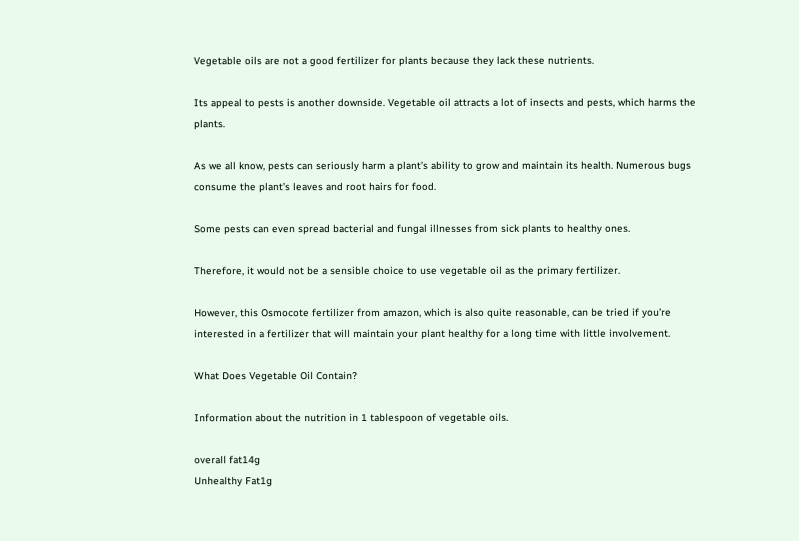Vegetable oils are not a good fertilizer for plants because they lack these nutrients.

Its appeal to pests is another downside. Vegetable oil attracts a lot of insects and pests, which harms the plants.

As we all know, pests can seriously harm a plant’s ability to grow and maintain its health. Numerous bugs consume the plant’s leaves and root hairs for food.

Some pests can even spread bacterial and fungal illnesses from sick plants to healthy ones.

Therefore, it would not be a sensible choice to use vegetable oil as the primary fertilizer.

However, this Osmocote fertilizer from amazon, which is also quite reasonable, can be tried if you’re interested in a fertilizer that will maintain your plant healthy for a long time with little involvement.

What Does Vegetable Oil Contain?

Information about the nutrition in 1 tablespoon of vegetable oils.

overall fat14g
Unhealthy Fat1g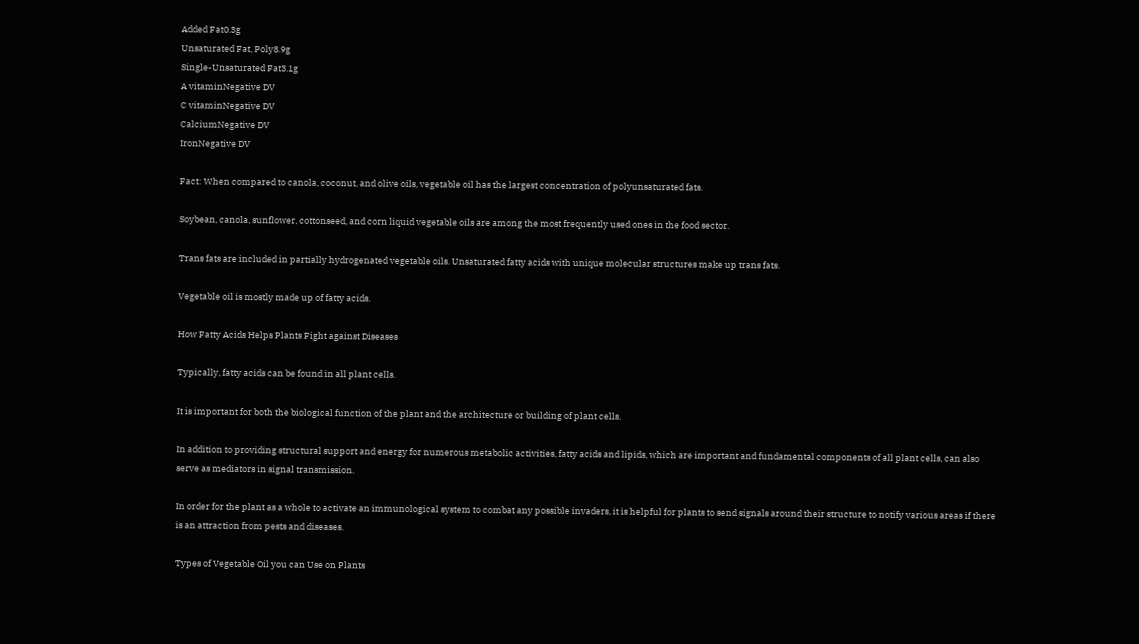Added Fat0.3g
Unsaturated Fat, Poly8.9g
Single-Unsaturated Fat3.1g
A vitaminNegative DV
C vitaminNegative DV
CalciumNegative DV
IronNegative DV

Fact: When compared to canola, coconut, and olive oils, vegetable oil has the largest concentration of polyunsaturated fats.

Soybean, canola, sunflower, cottonseed, and corn liquid vegetable oils are among the most frequently used ones in the food sector.

Trans fats are included in partially hydrogenated vegetable oils. Unsaturated fatty acids with unique molecular structures make up trans fats.

Vegetable oil is mostly made up of fatty acids.

How Fatty Acids Helps Plants Fight against Diseases

Typically, fatty acids can be found in all plant cells.

It is important for both the biological function of the plant and the architecture or building of plant cells.

In addition to providing structural support and energy for numerous metabolic activities, fatty acids and lipids, which are important and fundamental components of all plant cells, can also serve as mediators in signal transmission.

In order for the plant as a whole to activate an immunological system to combat any possible invaders, it is helpful for plants to send signals around their structure to notify various areas if there is an attraction from pests and diseases.

Types of Vegetable Oil you can Use on Plants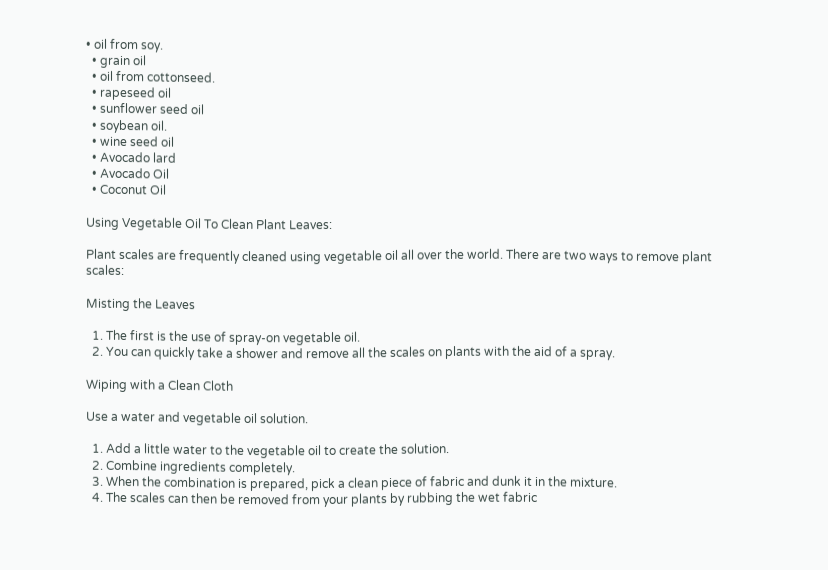• oil from soy.
  • grain oil
  • oil from cottonseed.
  • rapeseed oil
  • sunflower seed oil
  • soybean oil.
  • wine seed oil
  • Avocado lard
  • Avocado Oil
  • Coconut Oil

Using Vegetable Oil To Clean Plant Leaves:

Plant scales are frequently cleaned using vegetable oil all over the world. There are two ways to remove plant scales:

Misting the Leaves

  1. The first is the use of spray-on vegetable oil.
  2. You can quickly take a shower and remove all the scales on plants with the aid of a spray.

Wiping with a Clean Cloth

Use a water and vegetable oil solution.

  1. Add a little water to the vegetable oil to create the solution.
  2. Combine ingredients completely.
  3. When the combination is prepared, pick a clean piece of fabric and dunk it in the mixture.
  4. The scales can then be removed from your plants by rubbing the wet fabric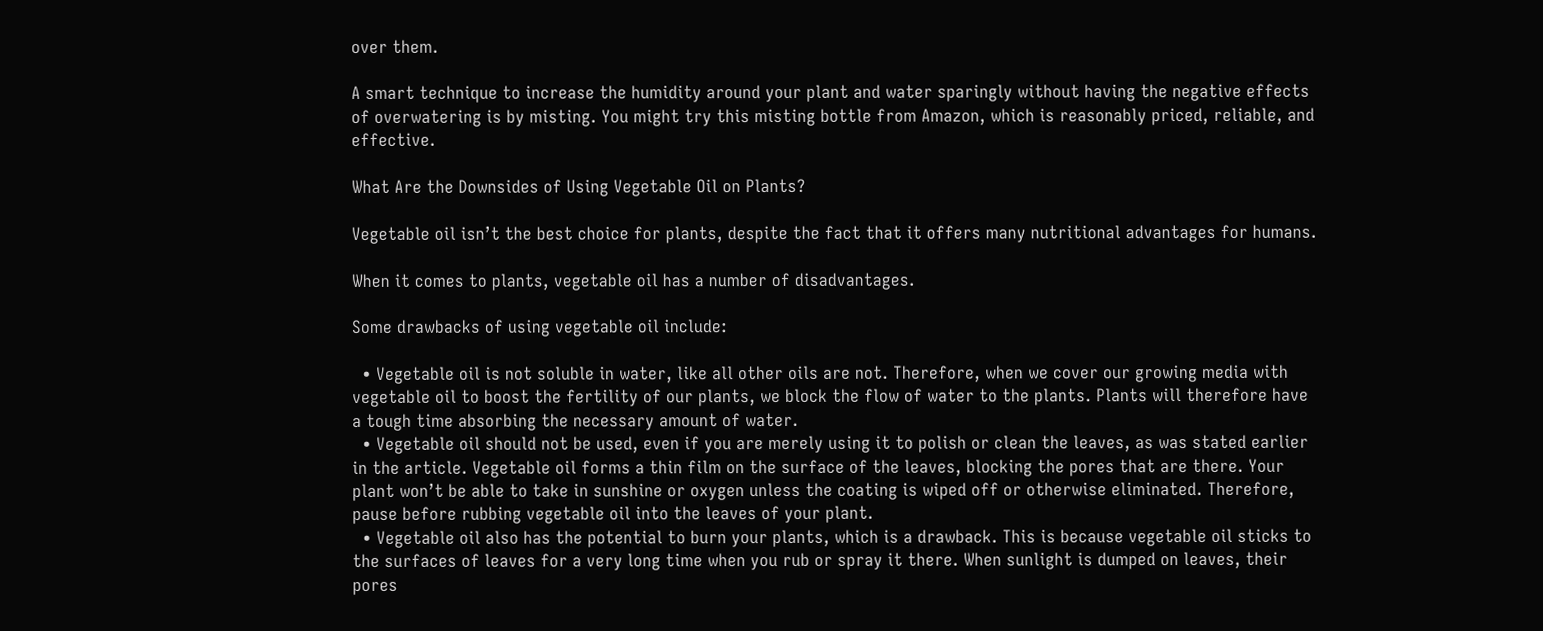over them.

A smart technique to increase the humidity around your plant and water sparingly without having the negative effects of overwatering is by misting. You might try this misting bottle from Amazon, which is reasonably priced, reliable, and effective.

What Are the Downsides of Using Vegetable Oil on Plants?

Vegetable oil isn’t the best choice for plants, despite the fact that it offers many nutritional advantages for humans.

When it comes to plants, vegetable oil has a number of disadvantages.

Some drawbacks of using vegetable oil include:

  • Vegetable oil is not soluble in water, like all other oils are not. Therefore, when we cover our growing media with vegetable oil to boost the fertility of our plants, we block the flow of water to the plants. Plants will therefore have a tough time absorbing the necessary amount of water.
  • Vegetable oil should not be used, even if you are merely using it to polish or clean the leaves, as was stated earlier in the article. Vegetable oil forms a thin film on the surface of the leaves, blocking the pores that are there. Your plant won’t be able to take in sunshine or oxygen unless the coating is wiped off or otherwise eliminated. Therefore, pause before rubbing vegetable oil into the leaves of your plant.
  • Vegetable oil also has the potential to burn your plants, which is a drawback. This is because vegetable oil sticks to the surfaces of leaves for a very long time when you rub or spray it there. When sunlight is dumped on leaves, their pores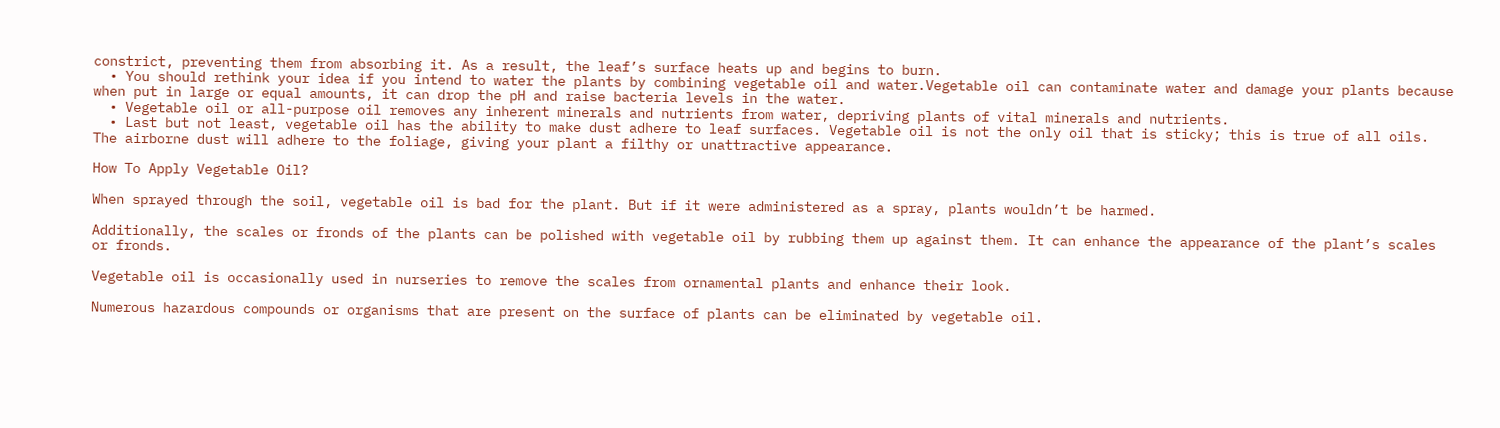constrict, preventing them from absorbing it. As a result, the leaf’s surface heats up and begins to burn.
  • You should rethink your idea if you intend to water the plants by combining vegetable oil and water.Vegetable oil can contaminate water and damage your plants because when put in large or equal amounts, it can drop the pH and raise bacteria levels in the water.
  • Vegetable oil or all-purpose oil removes any inherent minerals and nutrients from water, depriving plants of vital minerals and nutrients.
  • Last but not least, vegetable oil has the ability to make dust adhere to leaf surfaces. Vegetable oil is not the only oil that is sticky; this is true of all oils. The airborne dust will adhere to the foliage, giving your plant a filthy or unattractive appearance.

How To Apply Vegetable Oil?

When sprayed through the soil, vegetable oil is bad for the plant. But if it were administered as a spray, plants wouldn’t be harmed.

Additionally, the scales or fronds of the plants can be polished with vegetable oil by rubbing them up against them. It can enhance the appearance of the plant’s scales or fronds.

Vegetable oil is occasionally used in nurseries to remove the scales from ornamental plants and enhance their look.

Numerous hazardous compounds or organisms that are present on the surface of plants can be eliminated by vegetable oil.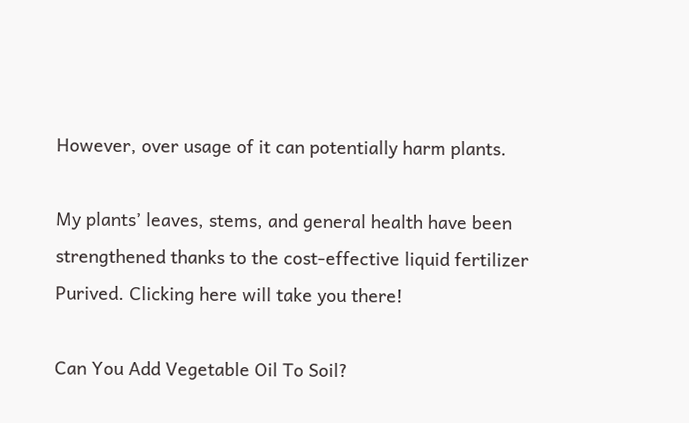However, over usage of it can potentially harm plants.

My plants’ leaves, stems, and general health have been strengthened thanks to the cost-effective liquid fertilizer Purived. Clicking here will take you there!

Can You Add Vegetable Oil To Soil?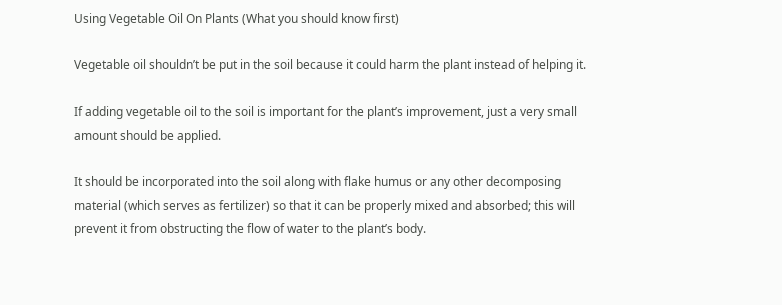Using Vegetable Oil On Plants (What you should know first)

Vegetable oil shouldn’t be put in the soil because it could harm the plant instead of helping it.

If adding vegetable oil to the soil is important for the plant’s improvement, just a very small amount should be applied.

It should be incorporated into the soil along with flake humus or any other decomposing material (which serves as fertilizer) so that it can be properly mixed and absorbed; this will prevent it from obstructing the flow of water to the plant’s body.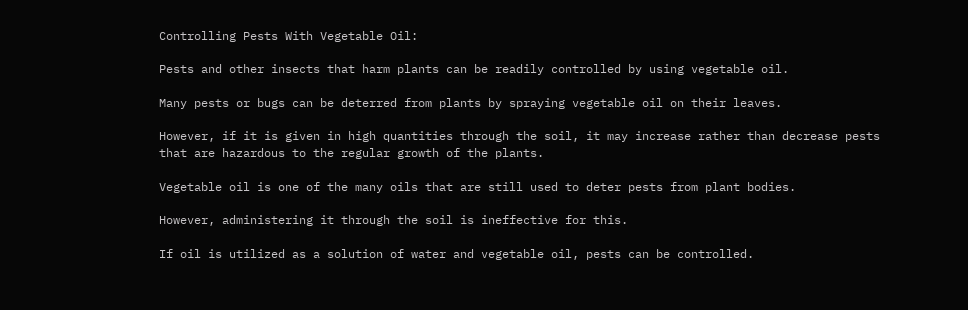Controlling Pests With Vegetable Oil:

Pests and other insects that harm plants can be readily controlled by using vegetable oil.

Many pests or bugs can be deterred from plants by spraying vegetable oil on their leaves.

However, if it is given in high quantities through the soil, it may increase rather than decrease pests that are hazardous to the regular growth of the plants.

Vegetable oil is one of the many oils that are still used to deter pests from plant bodies.

However, administering it through the soil is ineffective for this.

If oil is utilized as a solution of water and vegetable oil, pests can be controlled.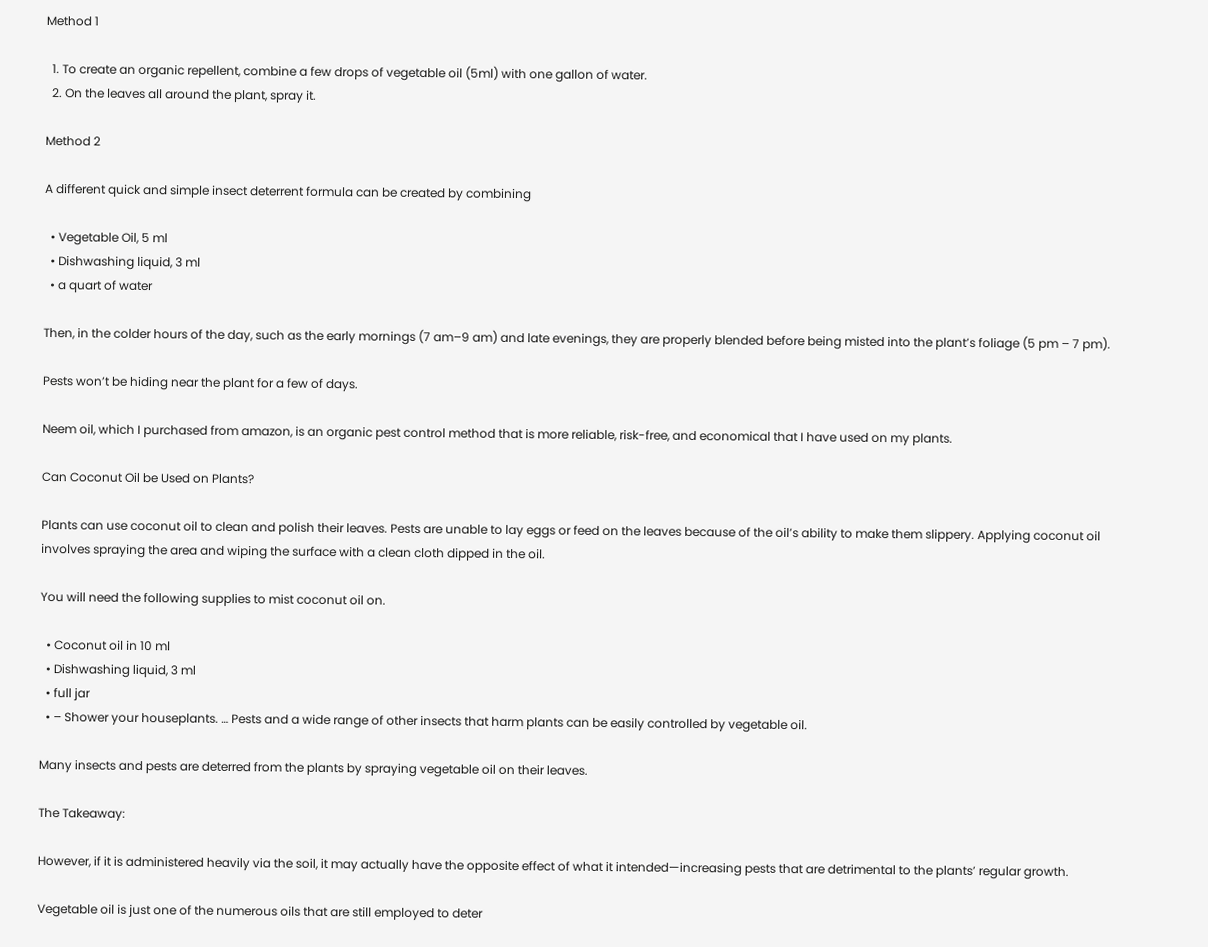Method 1

  1. To create an organic repellent, combine a few drops of vegetable oil (5ml) with one gallon of water.
  2. On the leaves all around the plant, spray it.

Method 2

A different quick and simple insect deterrent formula can be created by combining

  • Vegetable Oil, 5 ml
  • Dishwashing liquid, 3 ml
  • a quart of water

Then, in the colder hours of the day, such as the early mornings (7 am–9 am) and late evenings, they are properly blended before being misted into the plant’s foliage (5 pm – 7 pm).

Pests won’t be hiding near the plant for a few of days.

Neem oil, which I purchased from amazon, is an organic pest control method that is more reliable, risk-free, and economical that I have used on my plants.

Can Coconut Oil be Used on Plants?

Plants can use coconut oil to clean and polish their leaves. Pests are unable to lay eggs or feed on the leaves because of the oil’s ability to make them slippery. Applying coconut oil involves spraying the area and wiping the surface with a clean cloth dipped in the oil.

You will need the following supplies to mist coconut oil on.

  • Coconut oil in 10 ml
  • Dishwashing liquid, 3 ml
  • full jar
  • – Shower your houseplants. … Pests and a wide range of other insects that harm plants can be easily controlled by vegetable oil.

Many insects and pests are deterred from the plants by spraying vegetable oil on their leaves.

The Takeaway:

However, if it is administered heavily via the soil, it may actually have the opposite effect of what it intended—increasing pests that are detrimental to the plants’ regular growth.

Vegetable oil is just one of the numerous oils that are still employed to deter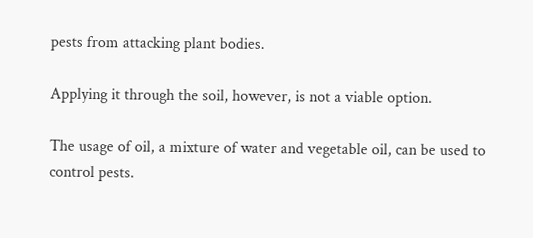pests from attacking plant bodies.

Applying it through the soil, however, is not a viable option.

The usage of oil, a mixture of water and vegetable oil, can be used to control pests.